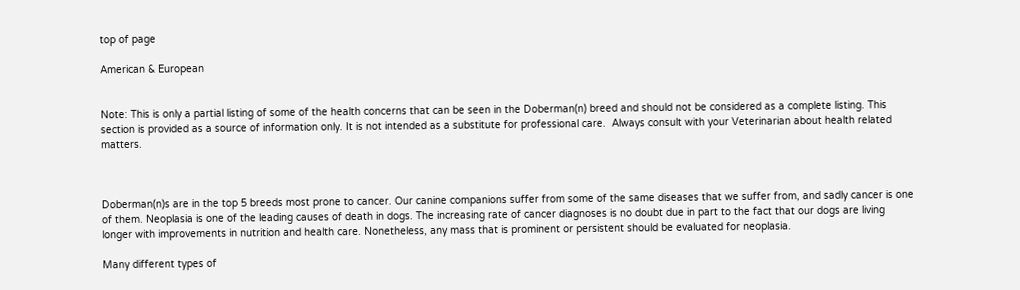top of page

American & European


Note: This is only a partial listing of some of the health concerns that can be seen in the Doberman(n) breed and should not be considered as a complete listing. This section is provided as a source of information only. It is not intended as a substitute for professional care.  Always consult with your Veterinarian about health related matters.



Doberman(n)s are in the top 5 breeds most prone to cancer. Our canine companions suffer from some of the same diseases that we suffer from, and sadly cancer is one of them. Neoplasia is one of the leading causes of death in dogs. The increasing rate of cancer diagnoses is no doubt due in part to the fact that our dogs are living longer with improvements in nutrition and health care. Nonetheless, any mass that is prominent or persistent should be evaluated for neoplasia.

Many different types of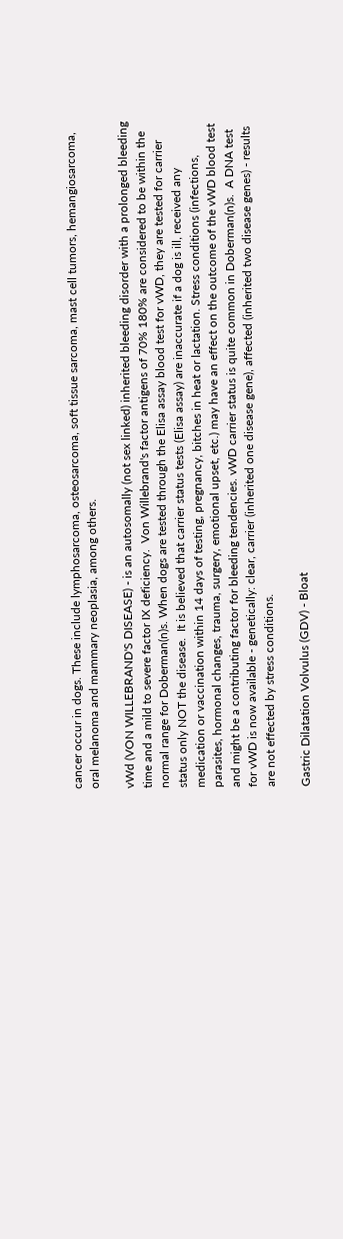cancer occur in dogs. These include lymphosarcoma, osteosarcoma, soft tissue sarcoma, mast cell tumors, hemangiosarcoma, oral melanoma and mammary neoplasia, among others.

vWd (VON WILLEBRAND'S DISEASE) - is an autosomally (not sex linked) inherited bleeding disorder with a prolonged bleeding time and a mild to severe factor IX deficiency.  Von Willebrand's factor antigens of 70% 180% are considered to be within the normal range for Doberman(n)s. When dogs are tested through the Elisa assay blood test for vWD, they are tested for carrier status only NOT the disease.  It is believed that carrier status tests (Elisa assay) are inaccurate if a dog is ill, received any medication or vaccination within 14 days of testing, pregnancy, bitches in heat or lactation. Stress conditions (infections, parasites, hormonal changes, trauma, surgery, emotional upset, etc.) may have an effect on the outcome of the vWD blood test and might be a contributing factor for bleeding tendencies. vWD carrier status is quite common in Doberman(n)s.  A DNA test for vWD is now available - genetically: clear, carrier (inherited one disease gene), affected (inherited two disease genes) - results are not effected by stress conditions.

Gastric Dilatation Volvulus (GDV) - Bloat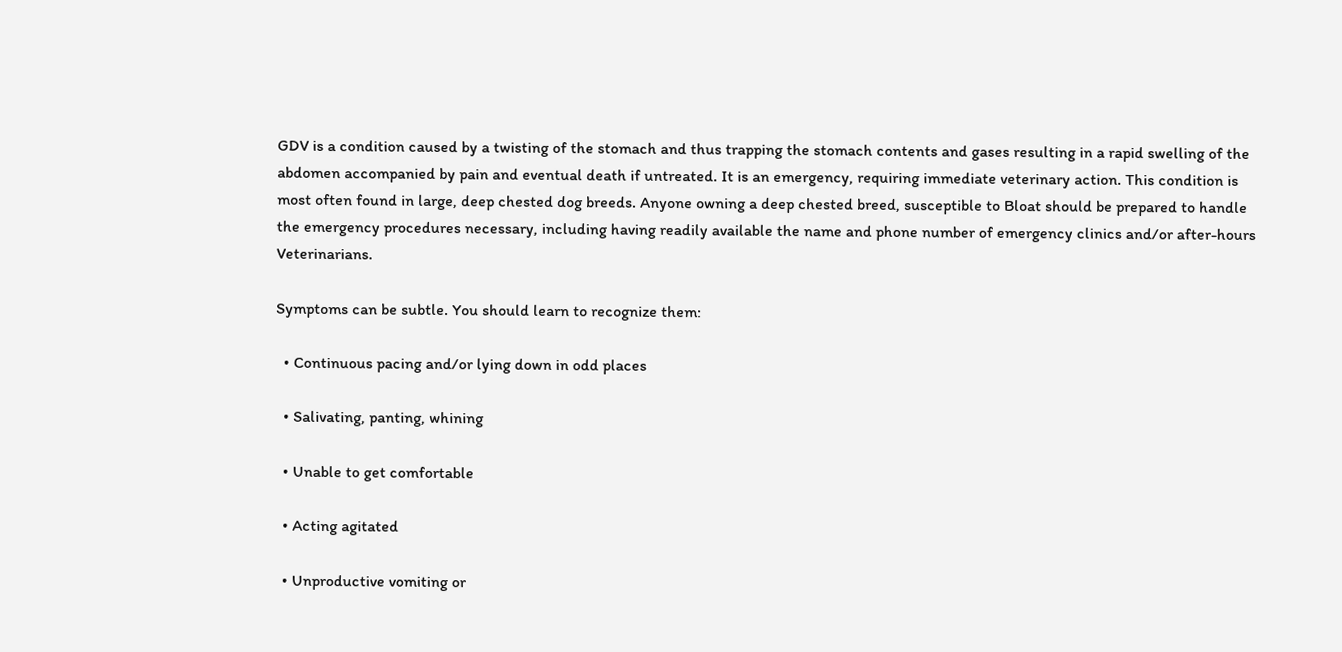GDV is a condition caused by a twisting of the stomach and thus trapping the stomach contents and gases resulting in a rapid swelling of the abdomen accompanied by pain and eventual death if untreated. It is an emergency, requiring immediate veterinary action. This condition is most often found in large, deep chested dog breeds. Anyone owning a deep chested breed, susceptible to Bloat should be prepared to handle the emergency procedures necessary, including having readily available the name and phone number of emergency clinics and/or after-hours Veterinarians.

Symptoms can be subtle. You should learn to recognize them:

  • Continuous pacing and/or lying down in odd places

  • Salivating, panting, whining

  • Unable to get comfortable

  • Acting agitated

  • Unproductive vomiting or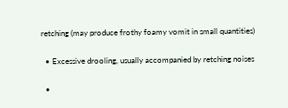retching (may produce frothy foamy vomit in small quantities)

  • Excessive drooling, usually accompanied by retching noises

  •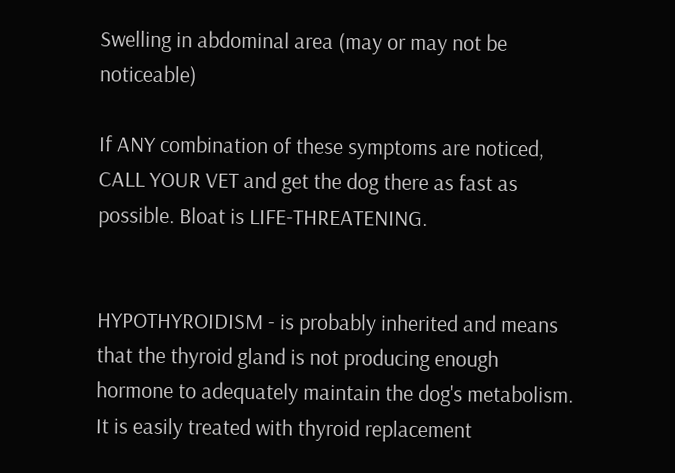Swelling in abdominal area (may or may not be noticeable)

If ANY combination of these symptoms are noticed, CALL YOUR VET and get the dog there as fast as possible. Bloat is LIFE-THREATENING.


HYPOTHYROIDISM - is probably inherited and means that the thyroid gland is not producing enough hormone to adequately maintain the dog's metabolism. It is easily treated with thyroid replacement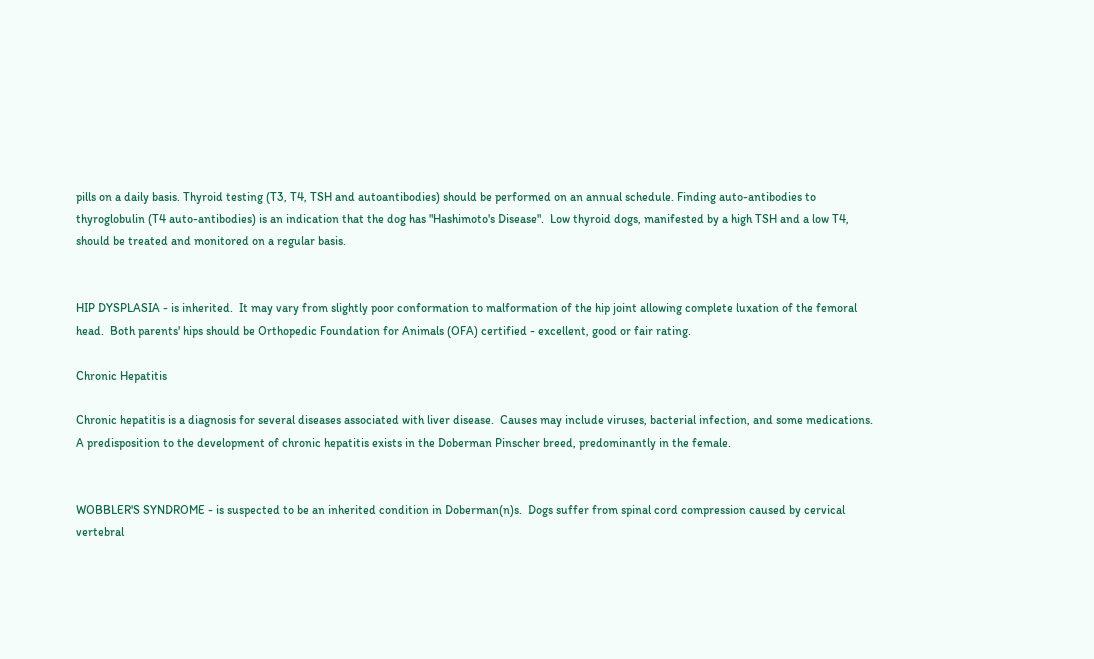pills on a daily basis. Thyroid testing (T3, T4, TSH and autoantibodies) should be performed on an annual schedule. Finding auto-antibodies to thyroglobulin (T4 auto-antibodies) is an indication that the dog has "Hashimoto's Disease".  Low thyroid dogs, manifested by a high TSH and a low T4, should be treated and monitored on a regular basis.


HIP DYSPLASIA - is inherited.  It may vary from slightly poor conformation to malformation of the hip joint allowing complete luxation of the femoral head.  Both parents' hips should be Orthopedic Foundation for Animals (OFA) certified - excellent, good or fair rating.

Chronic Hepatitis

Chronic hepatitis is a diagnosis for several diseases associated with liver disease.  Causes may include viruses, bacterial infection, and some medications.  A predisposition to the development of chronic hepatitis exists in the Doberman Pinscher breed, predominantly in the female.


WOBBLER'S SYNDROME - is suspected to be an inherited condition in Doberman(n)s.  Dogs suffer from spinal cord compression caused by cervical vertebral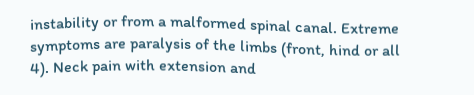instability or from a malformed spinal canal. Extreme symptoms are paralysis of the limbs (front, hind or all 4). Neck pain with extension and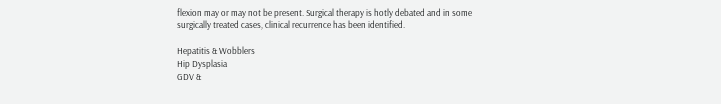flexion may or may not be present. Surgical therapy is hotly debated and in some surgically treated cases, clinical recurrence has been identified.

Hepatitis & Wobblers
Hip Dysplasia
GDV &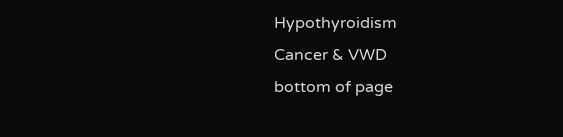Hypothyroidism
Cancer & VWD
bottom of page